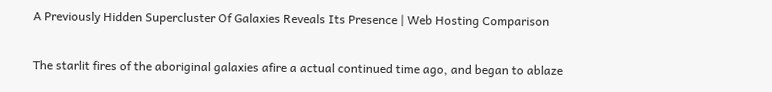A Previously Hidden Supercluster Of Galaxies Reveals Its Presence | Web Hosting Comparison

The starlit fires of the aboriginal galaxies afire a actual continued time ago, and began to ablaze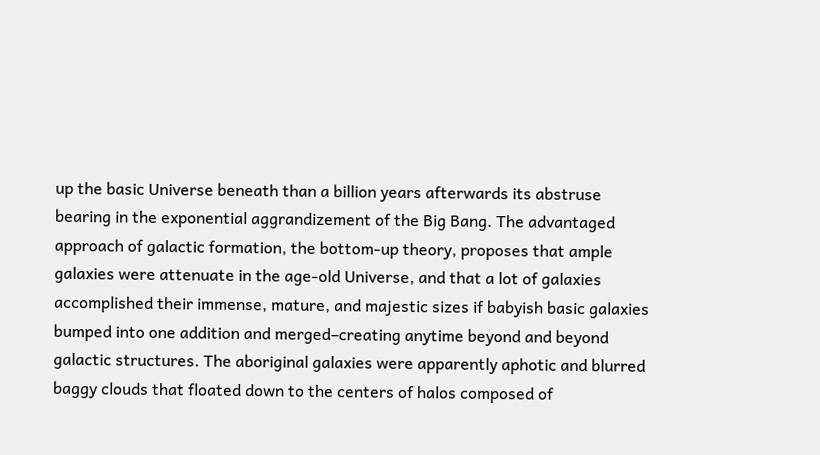up the basic Universe beneath than a billion years afterwards its abstruse bearing in the exponential aggrandizement of the Big Bang. The advantaged approach of galactic formation, the bottom-up theory, proposes that ample galaxies were attenuate in the age-old Universe, and that a lot of galaxies accomplished their immense, mature, and majestic sizes if babyish basic galaxies bumped into one addition and merged–creating anytime beyond and beyond galactic structures. The aboriginal galaxies were apparently aphotic and blurred baggy clouds that floated down to the centers of halos composed of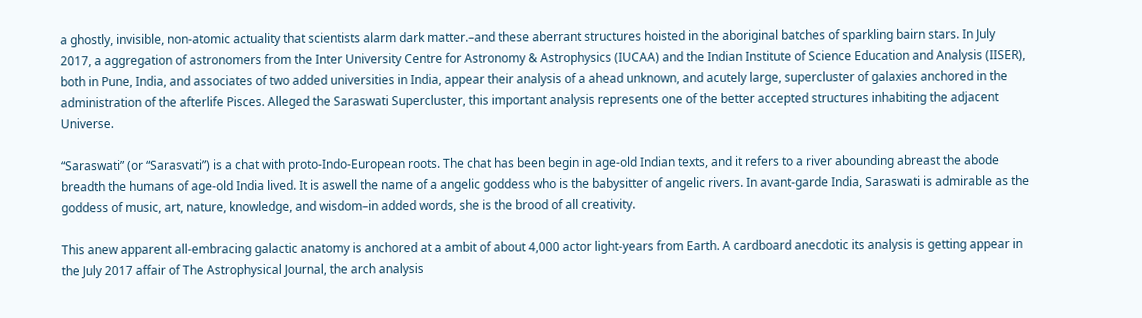a ghostly, invisible, non-atomic actuality that scientists alarm dark matter.–and these aberrant structures hoisted in the aboriginal batches of sparkling bairn stars. In July 2017, a aggregation of astronomers from the Inter University Centre for Astronomy & Astrophysics (IUCAA) and the Indian Institute of Science Education and Analysis (IISER), both in Pune, India, and associates of two added universities in India, appear their analysis of a ahead unknown, and acutely large, supercluster of galaxies anchored in the administration of the afterlife Pisces. Alleged the Saraswati Supercluster, this important analysis represents one of the better accepted structures inhabiting the adjacent Universe.

“Saraswati” (or “Sarasvati”) is a chat with proto-Indo-European roots. The chat has been begin in age-old Indian texts, and it refers to a river abounding abreast the abode breadth the humans of age-old India lived. It is aswell the name of a angelic goddess who is the babysitter of angelic rivers. In avant-garde India, Saraswati is admirable as the goddess of music, art, nature, knowledge, and wisdom–in added words, she is the brood of all creativity.

This anew apparent all-embracing galactic anatomy is anchored at a ambit of about 4,000 actor light-years from Earth. A cardboard anecdotic its analysis is getting appear in the July 2017 affair of The Astrophysical Journal, the arch analysis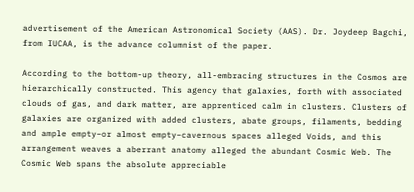advertisement of the American Astronomical Society (AAS). Dr. Joydeep Bagchi, from IUCAA, is the advance columnist of the paper.

According to the bottom-up theory, all-embracing structures in the Cosmos are hierarchically constructed. This agency that galaxies, forth with associated clouds of gas, and dark matter, are apprenticed calm in clusters. Clusters of galaxies are organized with added clusters, abate groups, filaments, bedding and ample empty–or almost empty–cavernous spaces alleged Voids, and this arrangement weaves a aberrant anatomy alleged the abundant Cosmic Web. The Cosmic Web spans the absolute appreciable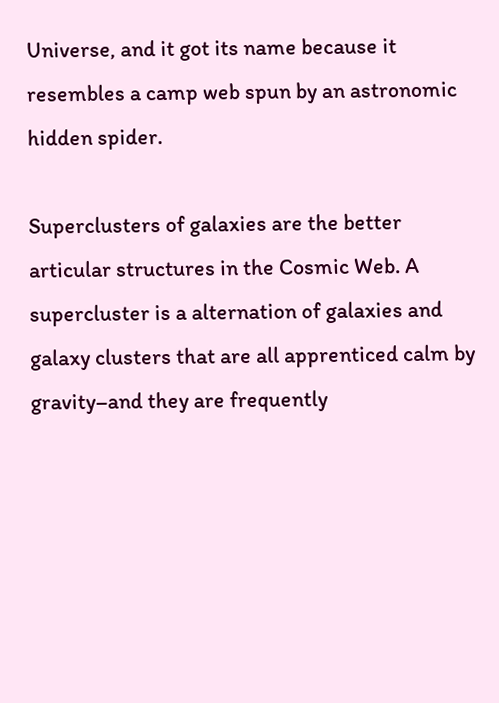Universe, and it got its name because it resembles a camp web spun by an astronomic hidden spider.

Superclusters of galaxies are the better articular structures in the Cosmic Web. A supercluster is a alternation of galaxies and galaxy clusters that are all apprenticed calm by gravity–and they are frequently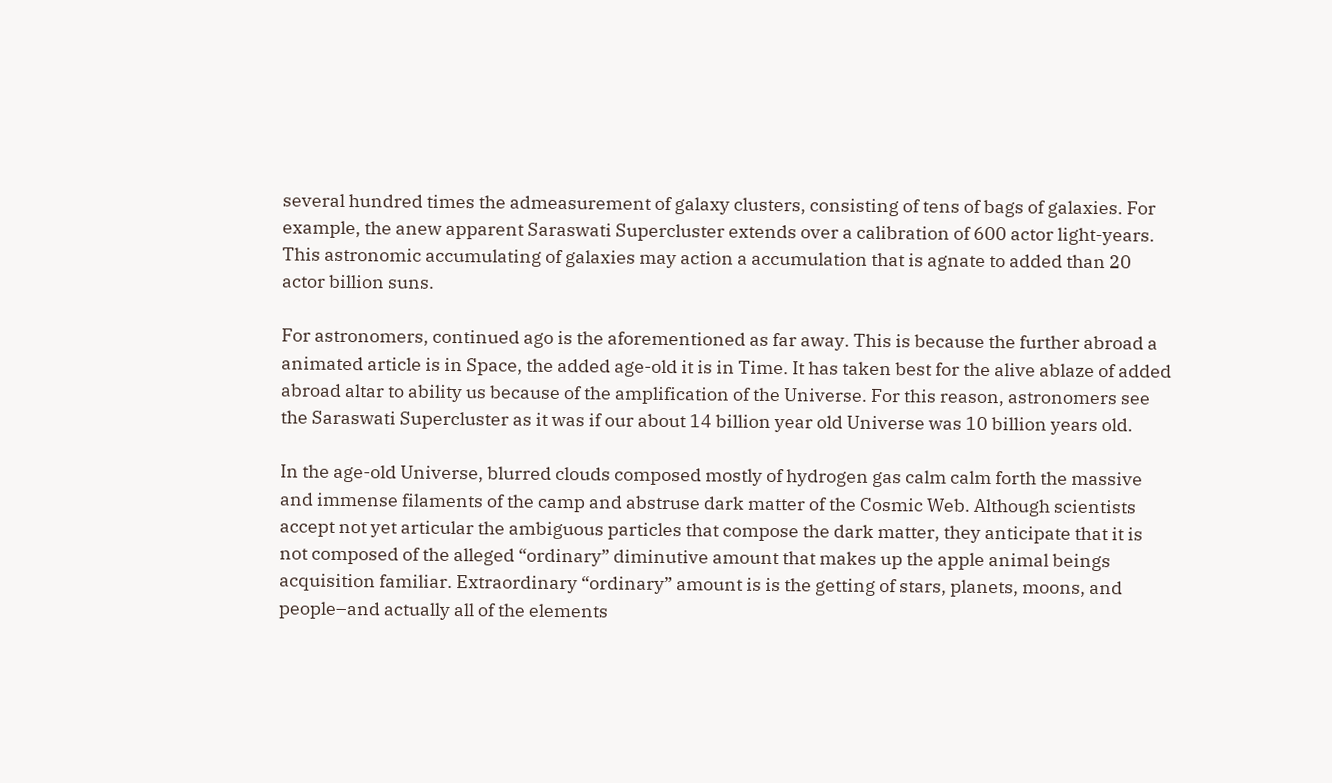several hundred times the admeasurement of galaxy clusters, consisting of tens of bags of galaxies. For example, the anew apparent Saraswati Supercluster extends over a calibration of 600 actor light-years. This astronomic accumulating of galaxies may action a accumulation that is agnate to added than 20 actor billion suns.

For astronomers, continued ago is the aforementioned as far away. This is because the further abroad a animated article is in Space, the added age-old it is in Time. It has taken best for the alive ablaze of added abroad altar to ability us because of the amplification of the Universe. For this reason, astronomers see the Saraswati Supercluster as it was if our about 14 billion year old Universe was 10 billion years old.

In the age-old Universe, blurred clouds composed mostly of hydrogen gas calm calm forth the massive and immense filaments of the camp and abstruse dark matter of the Cosmic Web. Although scientists accept not yet articular the ambiguous particles that compose the dark matter, they anticipate that it is not composed of the alleged “ordinary” diminutive amount that makes up the apple animal beings acquisition familiar. Extraordinary “ordinary” amount is is the getting of stars, planets, moons, and people–and actually all of the elements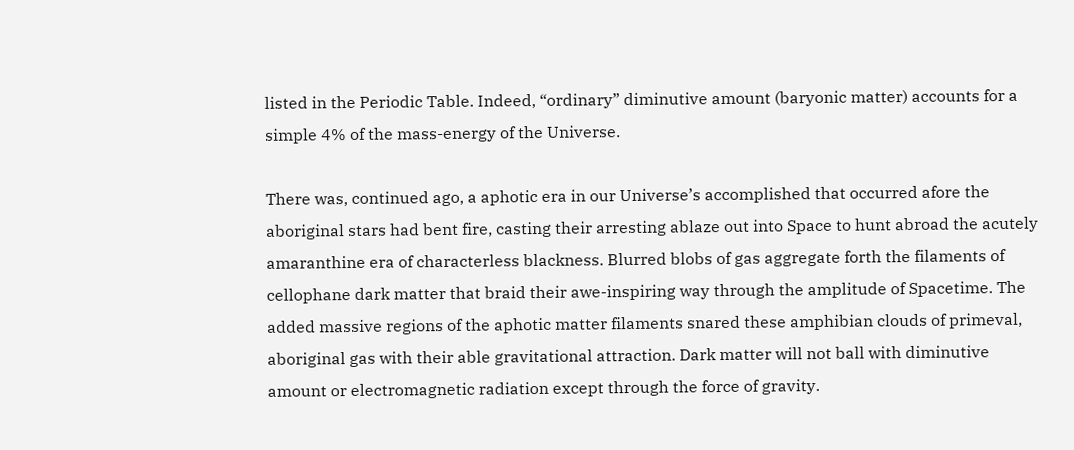listed in the Periodic Table. Indeed, “ordinary” diminutive amount (baryonic matter) accounts for a simple 4% of the mass-energy of the Universe.

There was, continued ago, a aphotic era in our Universe’s accomplished that occurred afore the aboriginal stars had bent fire, casting their arresting ablaze out into Space to hunt abroad the acutely amaranthine era of characterless blackness. Blurred blobs of gas aggregate forth the filaments of cellophane dark matter that braid their awe-inspiring way through the amplitude of Spacetime. The added massive regions of the aphotic matter filaments snared these amphibian clouds of primeval, aboriginal gas with their able gravitational attraction. Dark matter will not ball with diminutive amount or electromagnetic radiation except through the force of gravity.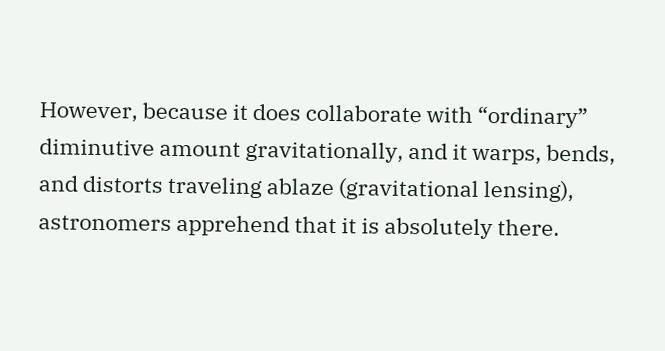However, because it does collaborate with “ordinary” diminutive amount gravitationally, and it warps, bends, and distorts traveling ablaze (gravitational lensing), astronomers apprehend that it is absolutely there.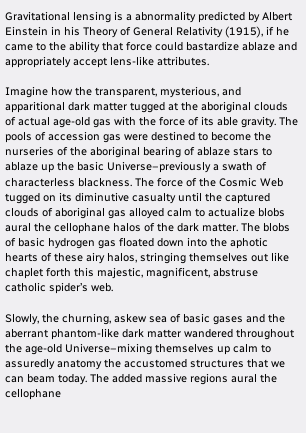Gravitational lensing is a abnormality predicted by Albert Einstein in his Theory of General Relativity (1915), if he came to the ability that force could bastardize ablaze and appropriately accept lens-like attributes.

Imagine how the transparent, mysterious, and apparitional dark matter tugged at the aboriginal clouds of actual age-old gas with the force of its able gravity. The pools of accession gas were destined to become the nurseries of the aboriginal bearing of ablaze stars to ablaze up the basic Universe–previously a swath of characterless blackness. The force of the Cosmic Web tugged on its diminutive casualty until the captured clouds of aboriginal gas alloyed calm to actualize blobs aural the cellophane halos of the dark matter. The blobs of basic hydrogen gas floated down into the aphotic hearts of these airy halos, stringing themselves out like chaplet forth this majestic, magnificent, abstruse catholic spider’s web.

Slowly, the churning, askew sea of basic gases and the aberrant phantom-like dark matter wandered throughout the age-old Universe–mixing themselves up calm to assuredly anatomy the accustomed structures that we can beam today. The added massive regions aural the cellophane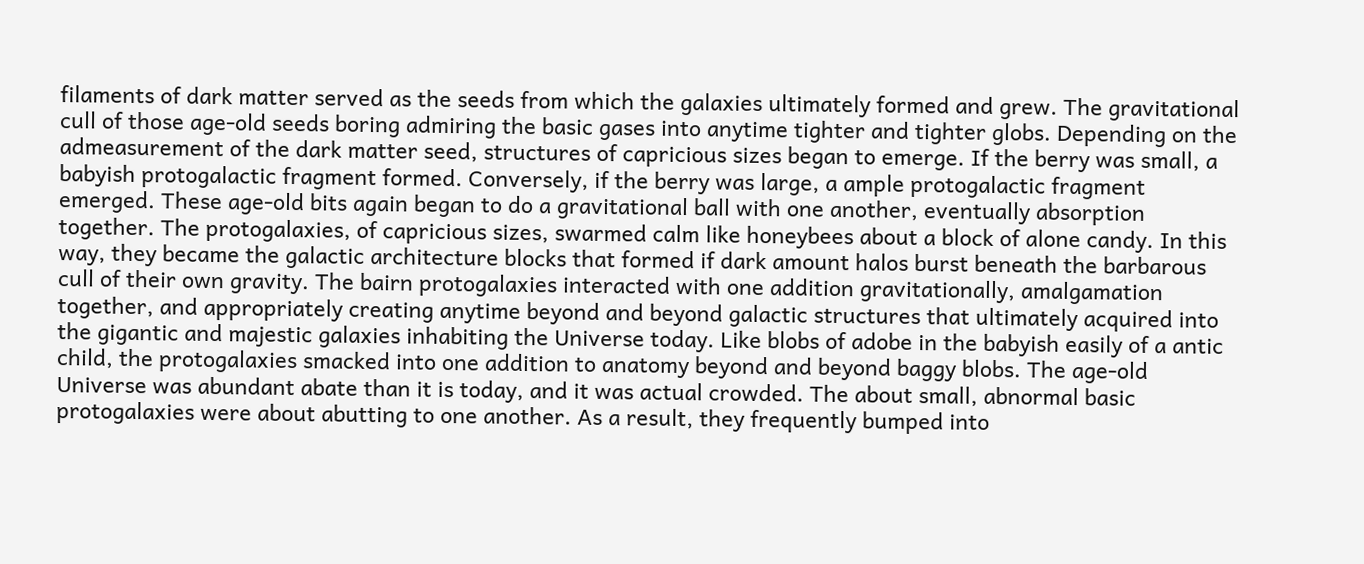filaments of dark matter served as the seeds from which the galaxies ultimately formed and grew. The gravitational cull of those age-old seeds boring admiring the basic gases into anytime tighter and tighter globs. Depending on the admeasurement of the dark matter seed, structures of capricious sizes began to emerge. If the berry was small, a babyish protogalactic fragment formed. Conversely, if the berry was large, a ample protogalactic fragment emerged. These age-old bits again began to do a gravitational ball with one another, eventually absorption together. The protogalaxies, of capricious sizes, swarmed calm like honeybees about a block of alone candy. In this way, they became the galactic architecture blocks that formed if dark amount halos burst beneath the barbarous cull of their own gravity. The bairn protogalaxies interacted with one addition gravitationally, amalgamation together, and appropriately creating anytime beyond and beyond galactic structures that ultimately acquired into the gigantic and majestic galaxies inhabiting the Universe today. Like blobs of adobe in the babyish easily of a antic child, the protogalaxies smacked into one addition to anatomy beyond and beyond baggy blobs. The age-old Universe was abundant abate than it is today, and it was actual crowded. The about small, abnormal basic protogalaxies were about abutting to one another. As a result, they frequently bumped into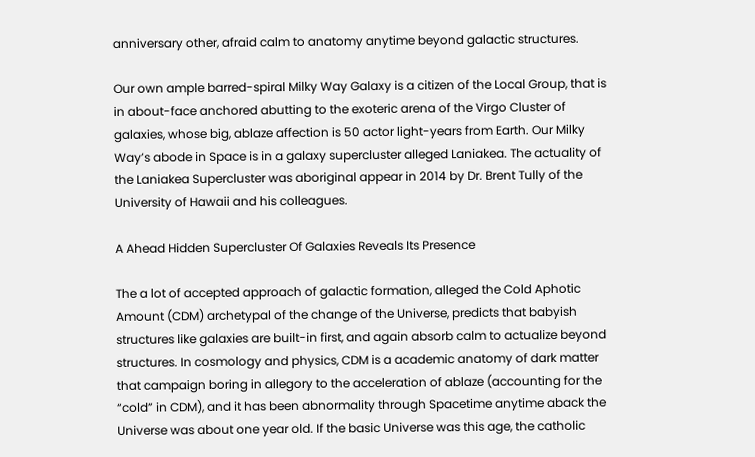anniversary other, afraid calm to anatomy anytime beyond galactic structures.

Our own ample barred-spiral Milky Way Galaxy is a citizen of the Local Group, that is in about-face anchored abutting to the exoteric arena of the Virgo Cluster of galaxies, whose big, ablaze affection is 50 actor light-years from Earth. Our Milky Way’s abode in Space is in a galaxy supercluster alleged Laniakea. The actuality of the Laniakea Supercluster was aboriginal appear in 2014 by Dr. Brent Tully of the University of Hawaii and his colleagues.

A Ahead Hidden Supercluster Of Galaxies Reveals Its Presence

The a lot of accepted approach of galactic formation, alleged the Cold Aphotic Amount (CDM) archetypal of the change of the Universe, predicts that babyish structures like galaxies are built-in first, and again absorb calm to actualize beyond structures. In cosmology and physics, CDM is a academic anatomy of dark matter that campaign boring in allegory to the acceleration of ablaze (accounting for the “cold” in CDM), and it has been abnormality through Spacetime anytime aback the Universe was about one year old. If the basic Universe was this age, the catholic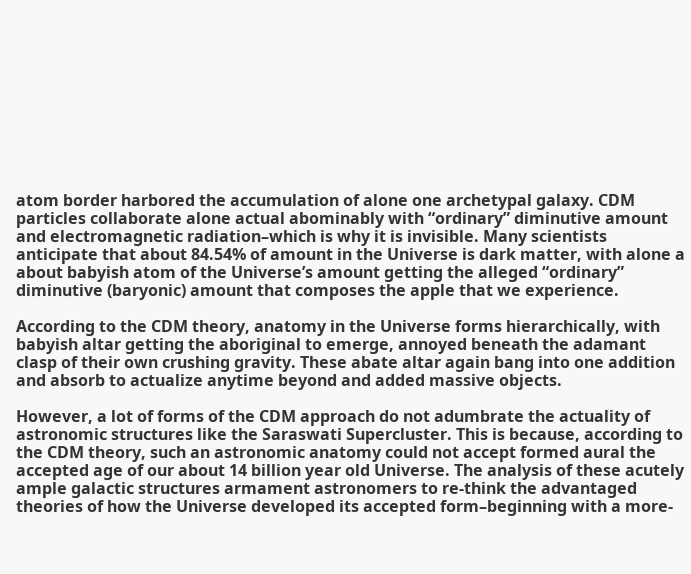atom border harbored the accumulation of alone one archetypal galaxy. CDM particles collaborate alone actual abominably with “ordinary” diminutive amount and electromagnetic radiation–which is why it is invisible. Many scientists anticipate that about 84.54% of amount in the Universe is dark matter, with alone a about babyish atom of the Universe’s amount getting the alleged “ordinary” diminutive (baryonic) amount that composes the apple that we experience.

According to the CDM theory, anatomy in the Universe forms hierarchically, with babyish altar getting the aboriginal to emerge, annoyed beneath the adamant clasp of their own crushing gravity. These abate altar again bang into one addition and absorb to actualize anytime beyond and added massive objects.

However, a lot of forms of the CDM approach do not adumbrate the actuality of astronomic structures like the Saraswati Supercluster. This is because, according to the CDM theory, such an astronomic anatomy could not accept formed aural the accepted age of our about 14 billion year old Universe. The analysis of these acutely ample galactic structures armament astronomers to re-think the advantaged theories of how the Universe developed its accepted form–beginning with a more-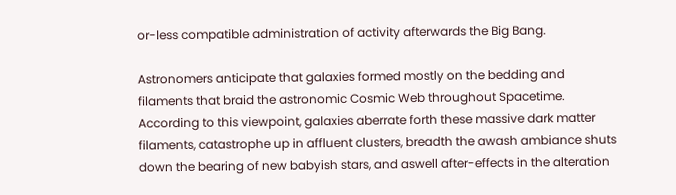or-less compatible administration of activity afterwards the Big Bang.

Astronomers anticipate that galaxies formed mostly on the bedding and filaments that braid the astronomic Cosmic Web throughout Spacetime. According to this viewpoint, galaxies aberrate forth these massive dark matter filaments, catastrophe up in affluent clusters, breadth the awash ambiance shuts down the bearing of new babyish stars, and aswell after-effects in the alteration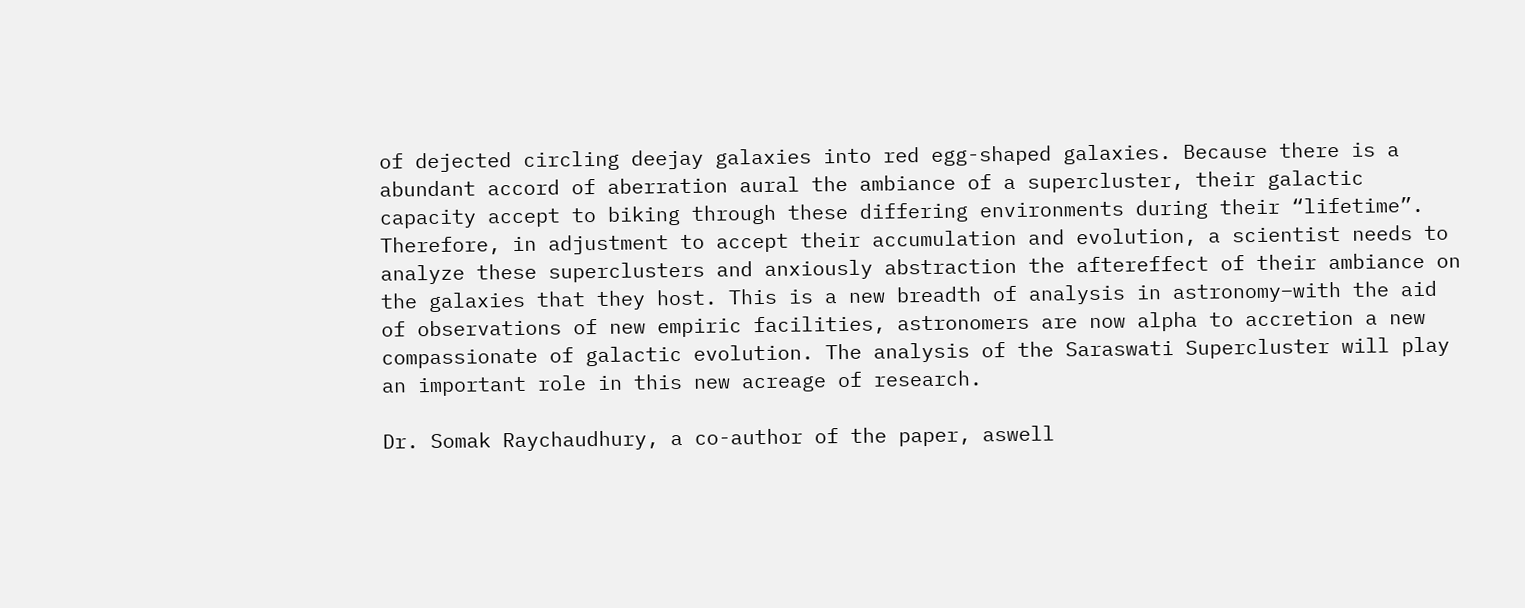of dejected circling deejay galaxies into red egg-shaped galaxies. Because there is a abundant accord of aberration aural the ambiance of a supercluster, their galactic capacity accept to biking through these differing environments during their “lifetime”. Therefore, in adjustment to accept their accumulation and evolution, a scientist needs to analyze these superclusters and anxiously abstraction the aftereffect of their ambiance on the galaxies that they host. This is a new breadth of analysis in astronomy–with the aid of observations of new empiric facilities, astronomers are now alpha to accretion a new compassionate of galactic evolution. The analysis of the Saraswati Supercluster will play an important role in this new acreage of research.

Dr. Somak Raychaudhury, a co-author of the paper, aswell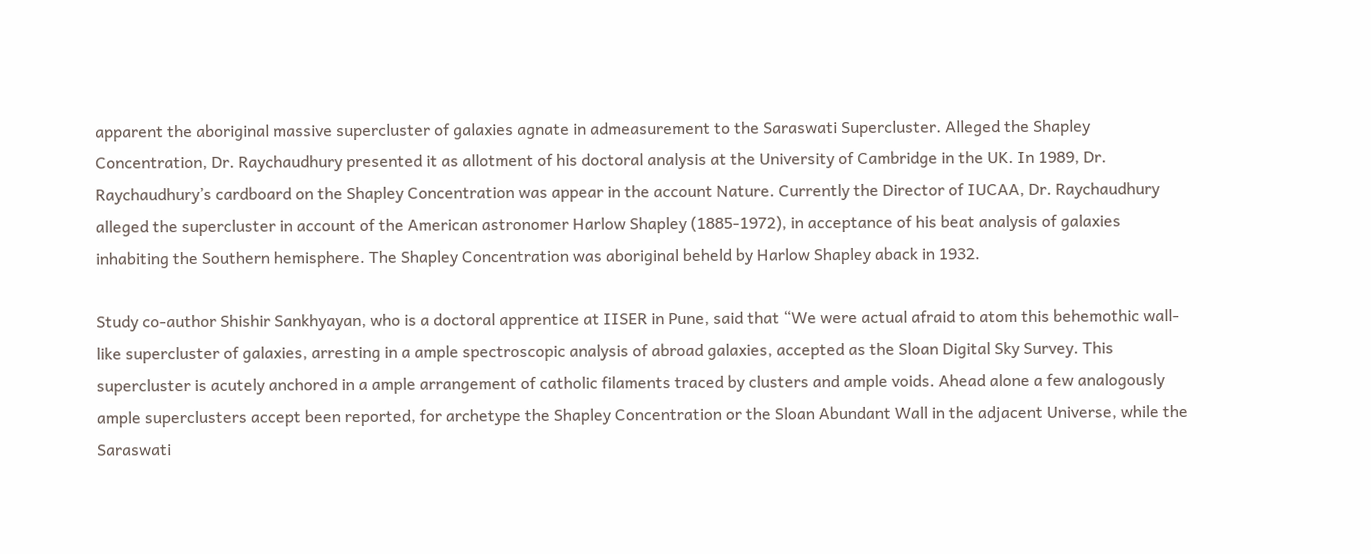apparent the aboriginal massive supercluster of galaxies agnate in admeasurement to the Saraswati Supercluster. Alleged the Shapley Concentration, Dr. Raychaudhury presented it as allotment of his doctoral analysis at the University of Cambridge in the UK. In 1989, Dr. Raychaudhury’s cardboard on the Shapley Concentration was appear in the account Nature. Currently the Director of IUCAA, Dr. Raychaudhury alleged the supercluster in account of the American astronomer Harlow Shapley (1885-1972), in acceptance of his beat analysis of galaxies inhabiting the Southern hemisphere. The Shapley Concentration was aboriginal beheld by Harlow Shapley aback in 1932.

Study co-author Shishir Sankhyayan, who is a doctoral apprentice at IISER in Pune, said that “We were actual afraid to atom this behemothic wall-like supercluster of galaxies, arresting in a ample spectroscopic analysis of abroad galaxies, accepted as the Sloan Digital Sky Survey. This supercluster is acutely anchored in a ample arrangement of catholic filaments traced by clusters and ample voids. Ahead alone a few analogously ample superclusters accept been reported, for archetype the Shapley Concentration or the Sloan Abundant Wall in the adjacent Universe, while the Saraswati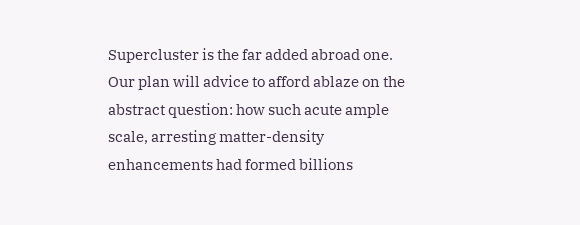Supercluster is the far added abroad one. Our plan will advice to afford ablaze on the abstract question: how such acute ample scale, arresting matter-density enhancements had formed billions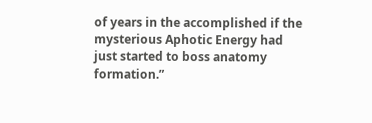of years in the accomplished if the mysterious Aphotic Energy had just started to boss anatomy formation.”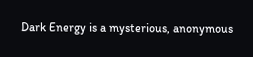Dark Energy is a mysterious, anonymous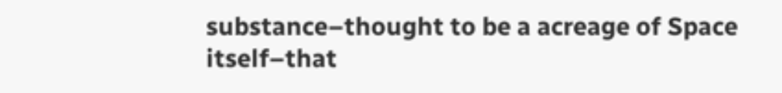substance–thought to be a acreage of Space itself–that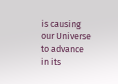is causing our Universe to advance in its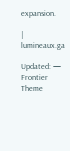expansion.

| lumineaux.ga

Updated: —
Frontier Theme